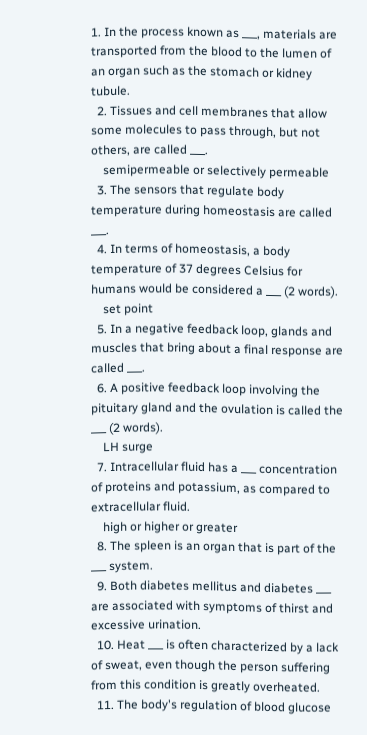1. In the process known as ___, materials are transported from the blood to the lumen of an organ such as the stomach or kidney tubule.
  2. Tissues and cell membranes that allow some molecules to pass through, but not others, are called ___.
    semipermeable or selectively permeable
  3. The sensors that regulate body temperature during homeostasis are called ___.
  4. In terms of homeostasis, a body temperature of 37 degrees Celsius for humans would be considered a ___ (2 words).
    set point
  5. In a negative feedback loop, glands and muscles that bring about a final response are called ___.
  6. A positive feedback loop involving the pituitary gland and the ovulation is called the ___ (2 words).
    LH surge
  7. Intracellular fluid has a ___ concentration of proteins and potassium, as compared to extracellular fluid.
    high or higher or greater
  8. The spleen is an organ that is part of the ___ system.
  9. Both diabetes mellitus and diabetes ___ are associated with symptoms of thirst and excessive urination.
  10. Heat ___ is often characterized by a lack of sweat, even though the person suffering from this condition is greatly overheated.
  11. The body's regulation of blood glucose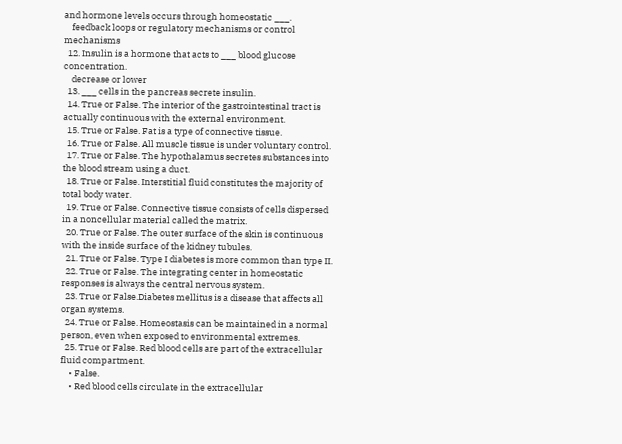and hormone levels occurs through homeostatic ___.
    feedback loops or regulatory mechanisms or control mechanisms
  12. Insulin is a hormone that acts to ___ blood glucose concentration.
    decrease or lower
  13. ___ cells in the pancreas secrete insulin.
  14. True or False. The interior of the gastrointestinal tract is actually continuous with the external environment.
  15. True or False. Fat is a type of connective tissue.
  16. True or False. All muscle tissue is under voluntary control.
  17. True or False. The hypothalamus secretes substances into the blood stream using a duct.
  18. True or False. Interstitial fluid constitutes the majority of total body water.
  19. True or False. Connective tissue consists of cells dispersed in a noncellular material called the matrix.
  20. True or False. The outer surface of the skin is continuous with the inside surface of the kidney tubules.
  21. True or False. Type I diabetes is more common than type II.
  22. True or False. The integrating center in homeostatic responses is always the central nervous system.
  23. True or False.Diabetes mellitus is a disease that affects all organ systems.
  24. True or False. Homeostasis can be maintained in a normal person, even when exposed to environmental extremes.
  25. True or False. Red blood cells are part of the extracellular fluid compartment.
    • False.
    • Red blood cells circulate in the extracellular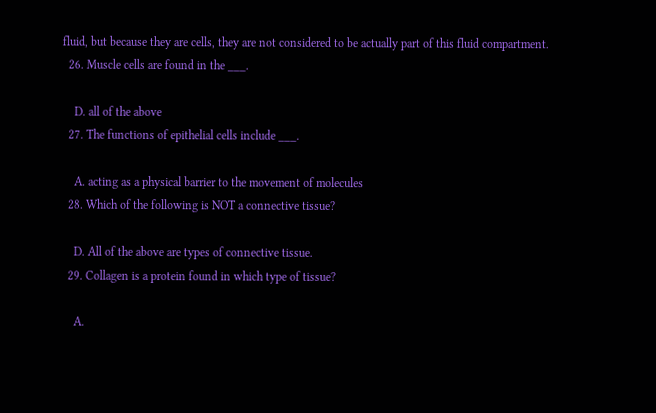fluid, but because they are cells, they are not considered to be actually part of this fluid compartment.
  26. Muscle cells are found in the ___.

    D. all of the above
  27. The functions of epithelial cells include ___.

    A. acting as a physical barrier to the movement of molecules
  28. Which of the following is NOT a connective tissue?

    D. All of the above are types of connective tissue.
  29. Collagen is a protein found in which type of tissue?

    A.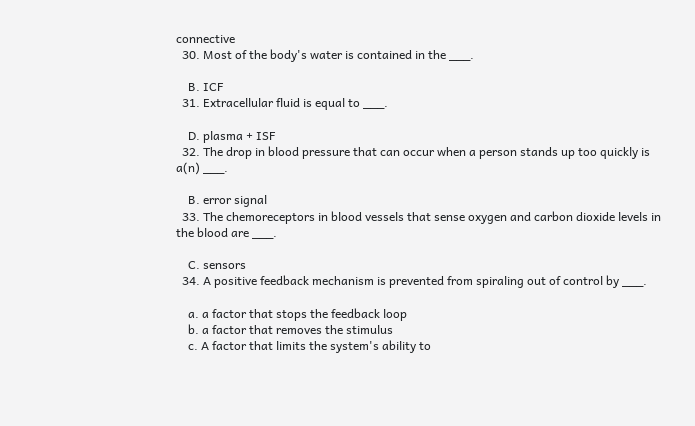connective
  30. Most of the body's water is contained in the ___.

    B. ICF
  31. Extracellular fluid is equal to ___.

    D. plasma + ISF
  32. The drop in blood pressure that can occur when a person stands up too quickly is a(n) ___.

    B. error signal
  33. The chemoreceptors in blood vessels that sense oxygen and carbon dioxide levels in the blood are ___.

    C. sensors
  34. A positive feedback mechanism is prevented from spiraling out of control by ___.

    a. a factor that stops the feedback loop
    b. a factor that removes the stimulus
    c. A factor that limits the system's ability to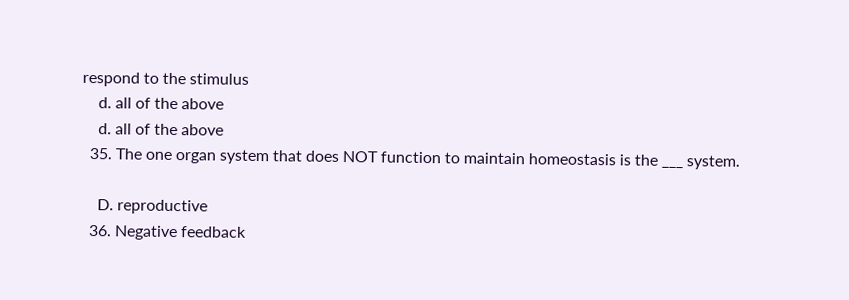respond to the stimulus
    d. all of the above
    d. all of the above
  35. The one organ system that does NOT function to maintain homeostasis is the ___ system.

    D. reproductive
  36. Negative feedback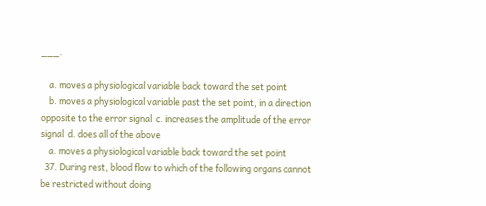___.

    a. moves a physiological variable back toward the set point
    b. moves a physiological variable past the set point, in a direction opposite to the error signal  c. increases the amplitude of the error signal  d. does all of the above
    a. moves a physiological variable back toward the set point
  37. During rest, blood flow to which of the following organs cannot be restricted without doing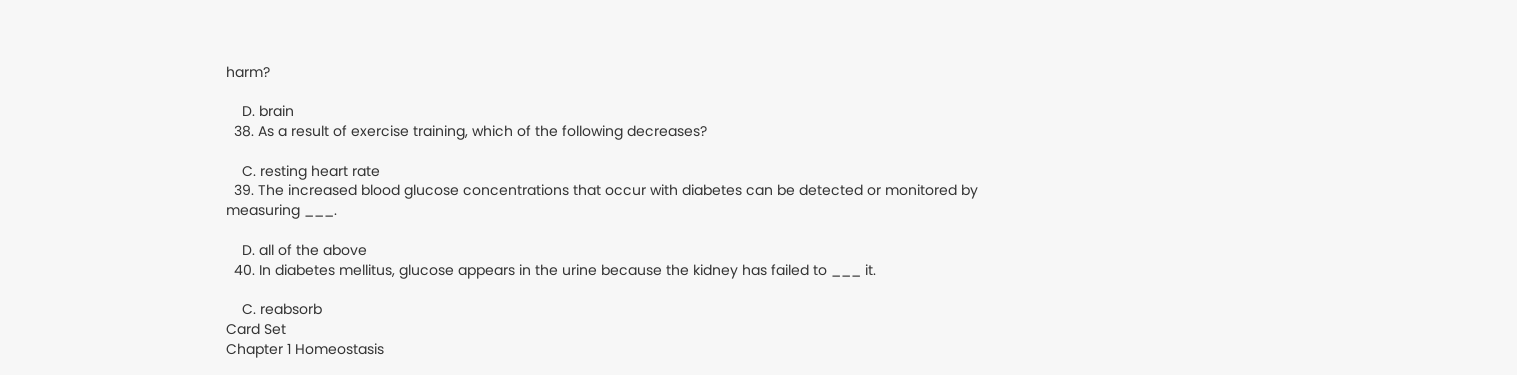harm?

    D. brain
  38. As a result of exercise training, which of the following decreases?

    C. resting heart rate
  39. The increased blood glucose concentrations that occur with diabetes can be detected or monitored by measuring ___.

    D. all of the above
  40. In diabetes mellitus, glucose appears in the urine because the kidney has failed to ___ it.

    C. reabsorb
Card Set
Chapter 1 Homeostasis